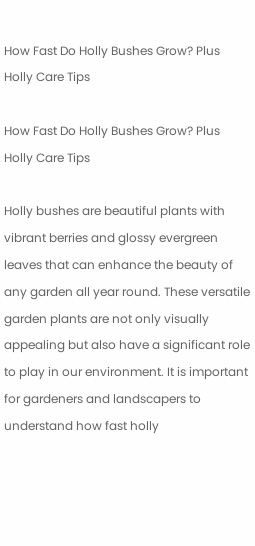How Fast Do Holly Bushes Grow? Plus Holly Care Tips

How Fast Do Holly Bushes Grow? Plus Holly Care Tips

Holly bushes are beautiful plants with vibrant berries and glossy evergreen leaves that can enhance the beauty of any garden all year round. These versatile garden plants are not only visually appealing but also have a significant role to play in our environment. It is important for gardeners and landscapers to understand how fast holly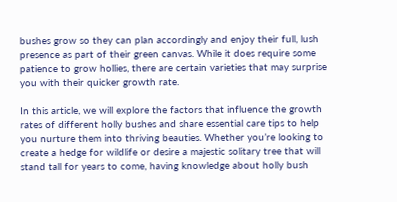bushes grow so they can plan accordingly and enjoy their full, lush presence as part of their green canvas. While it does require some patience to grow hollies, there are certain varieties that may surprise you with their quicker growth rate.

In this article, we will explore the factors that influence the growth rates of different holly bushes and share essential care tips to help you nurture them into thriving beauties. Whether you’re looking to create a hedge for wildlife or desire a majestic solitary tree that will stand tall for years to come, having knowledge about holly bush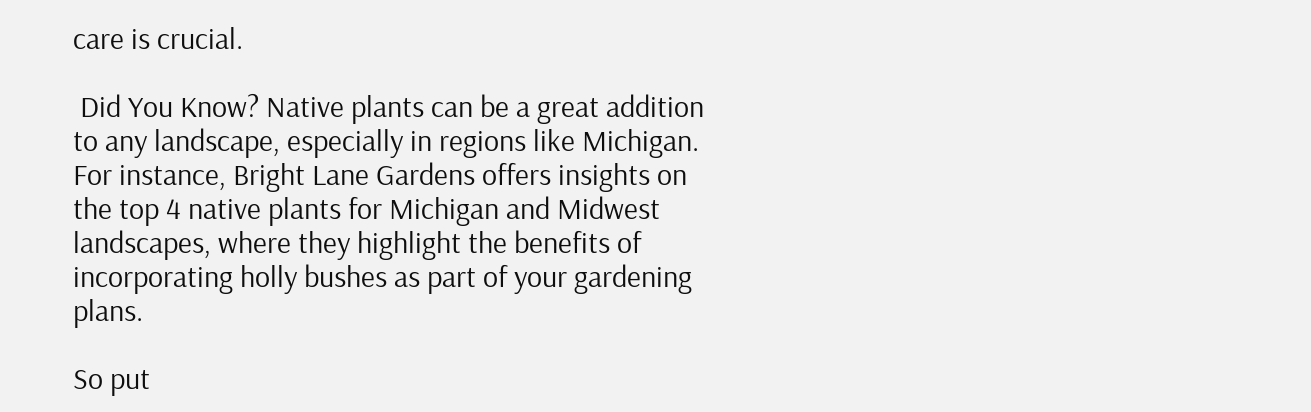care is crucial.

 Did You Know? Native plants can be a great addition to any landscape, especially in regions like Michigan. For instance, Bright Lane Gardens offers insights on the top 4 native plants for Michigan and Midwest landscapes, where they highlight the benefits of incorporating holly bushes as part of your gardening plans.

So put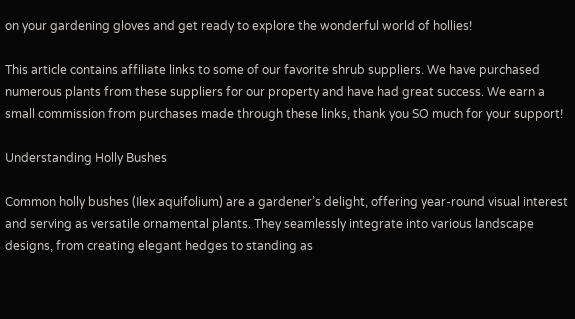on your gardening gloves and get ready to explore the wonderful world of hollies!

This article contains affiliate links to some of our favorite shrub suppliers. We have purchased numerous plants from these suppliers for our property and have had great success. We earn a small commission from purchases made through these links, thank you SO much for your support!

Understanding Holly Bushes

Common holly bushes (Ilex aquifolium) are a gardener’s delight, offering year-round visual interest and serving as versatile ornamental plants. They seamlessly integrate into various landscape designs, from creating elegant hedges to standing as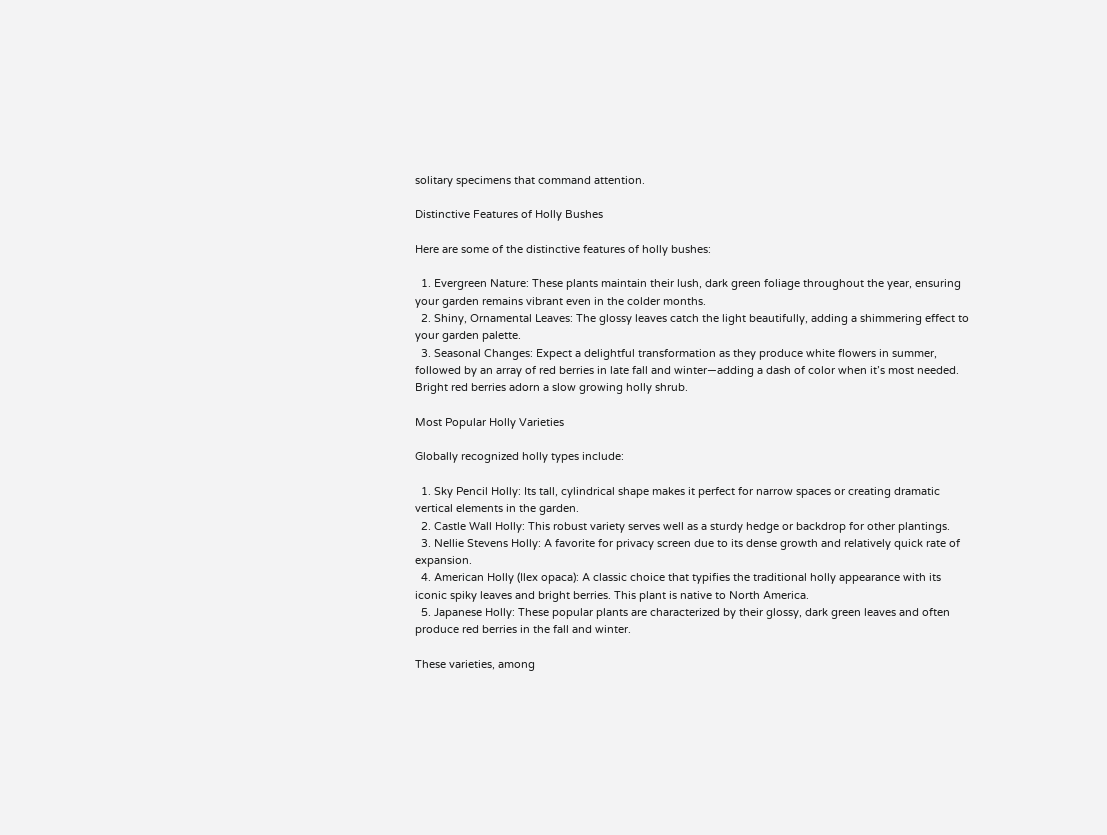solitary specimens that command attention.

Distinctive Features of Holly Bushes

Here are some of the distinctive features of holly bushes:

  1. Evergreen Nature: These plants maintain their lush, dark green foliage throughout the year, ensuring your garden remains vibrant even in the colder months.
  2. Shiny, Ornamental Leaves: The glossy leaves catch the light beautifully, adding a shimmering effect to your garden palette.
  3. Seasonal Changes: Expect a delightful transformation as they produce white flowers in summer, followed by an array of red berries in late fall and winter—adding a dash of color when it’s most needed.
Bright red berries adorn a slow growing holly shrub.

Most Popular Holly Varieties

Globally recognized holly types include:

  1. Sky Pencil Holly: Its tall, cylindrical shape makes it perfect for narrow spaces or creating dramatic vertical elements in the garden.
  2. Castle Wall Holly: This robust variety serves well as a sturdy hedge or backdrop for other plantings.
  3. Nellie Stevens Holly: A favorite for privacy screen due to its dense growth and relatively quick rate of expansion.
  4. American Holly (Ilex opaca): A classic choice that typifies the traditional holly appearance with its iconic spiky leaves and bright berries. This plant is native to North America.
  5. Japanese Holly: These popular plants are characterized by their glossy, dark green leaves and often produce red berries in the fall and winter.

These varieties, among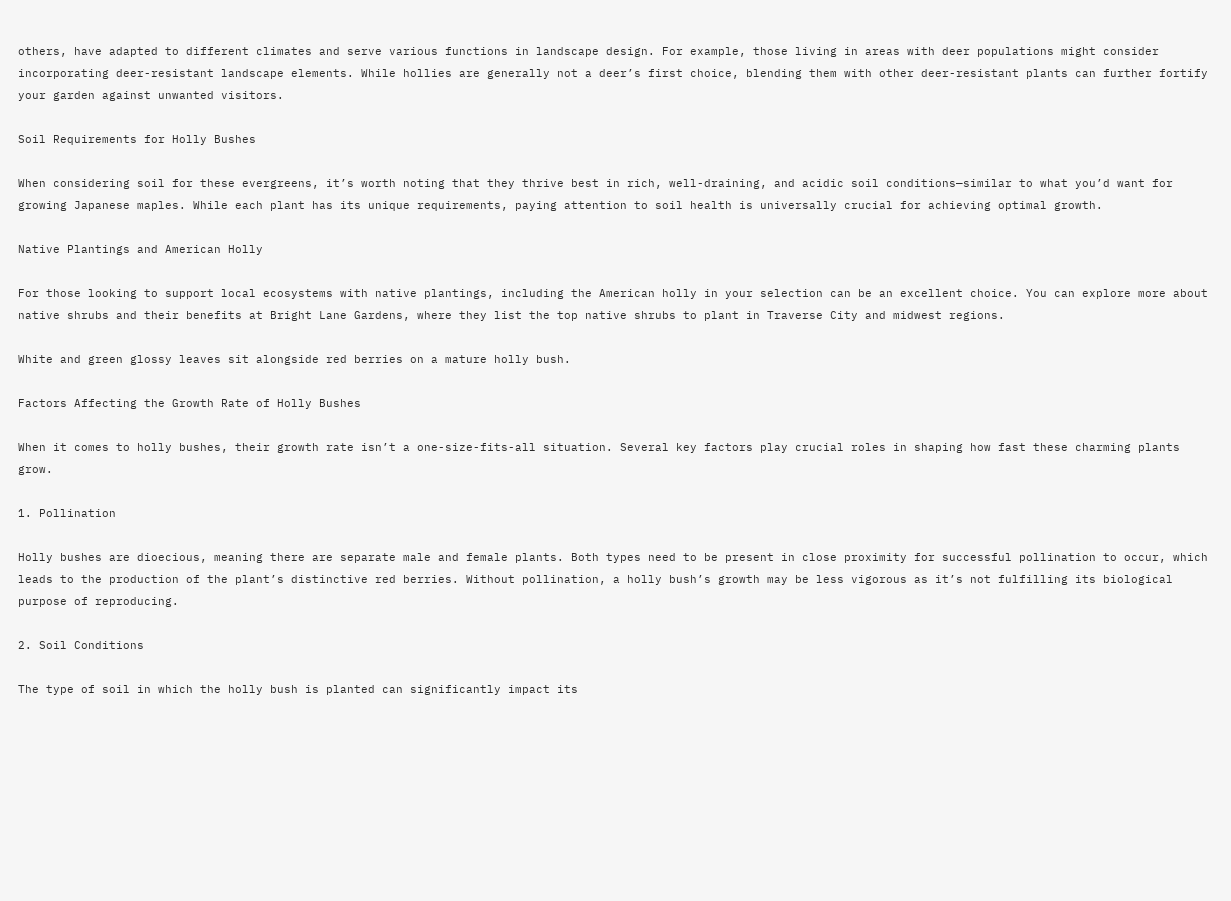others, have adapted to different climates and serve various functions in landscape design. For example, those living in areas with deer populations might consider incorporating deer-resistant landscape elements. While hollies are generally not a deer’s first choice, blending them with other deer-resistant plants can further fortify your garden against unwanted visitors.

Soil Requirements for Holly Bushes

When considering soil for these evergreens, it’s worth noting that they thrive best in rich, well-draining, and acidic soil conditions—similar to what you’d want for growing Japanese maples. While each plant has its unique requirements, paying attention to soil health is universally crucial for achieving optimal growth.

Native Plantings and American Holly

For those looking to support local ecosystems with native plantings, including the American holly in your selection can be an excellent choice. You can explore more about native shrubs and their benefits at Bright Lane Gardens, where they list the top native shrubs to plant in Traverse City and midwest regions.

White and green glossy leaves sit alongside red berries on a mature holly bush.

Factors Affecting the Growth Rate of Holly Bushes

When it comes to holly bushes, their growth rate isn’t a one-size-fits-all situation. Several key factors play crucial roles in shaping how fast these charming plants grow.

1. Pollination

Holly bushes are dioecious, meaning there are separate male and female plants. Both types need to be present in close proximity for successful pollination to occur, which leads to the production of the plant’s distinctive red berries. Without pollination, a holly bush’s growth may be less vigorous as it’s not fulfilling its biological purpose of reproducing.

2. Soil Conditions

The type of soil in which the holly bush is planted can significantly impact its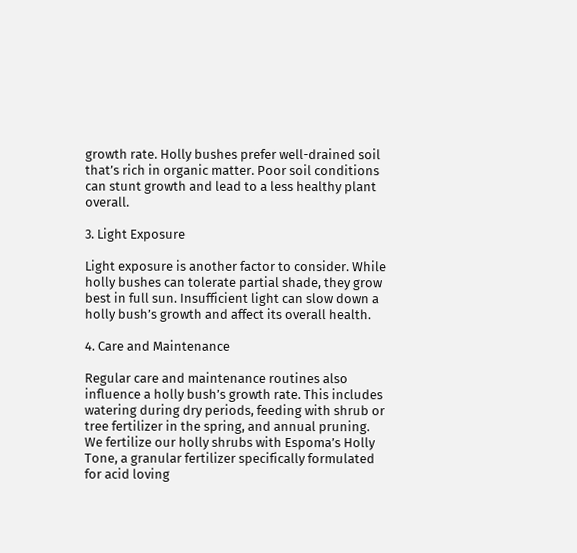growth rate. Holly bushes prefer well-drained soil that’s rich in organic matter. Poor soil conditions can stunt growth and lead to a less healthy plant overall.

3. Light Exposure

Light exposure is another factor to consider. While holly bushes can tolerate partial shade, they grow best in full sun. Insufficient light can slow down a holly bush’s growth and affect its overall health.

4. Care and Maintenance

Regular care and maintenance routines also influence a holly bush’s growth rate. This includes watering during dry periods, feeding with shrub or tree fertilizer in the spring, and annual pruning. We fertilize our holly shrubs with Espoma’s Holly Tone, a granular fertilizer specifically formulated for acid loving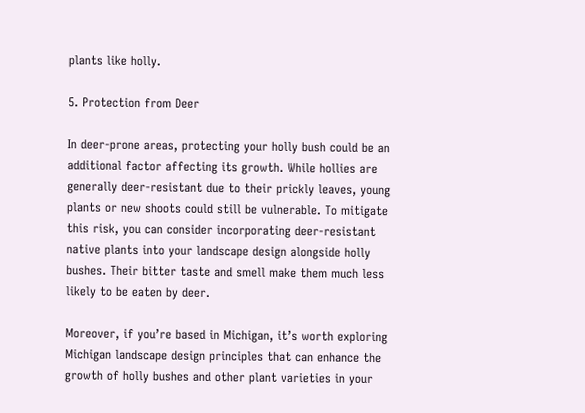plants like holly.

5. Protection from Deer

In deer-prone areas, protecting your holly bush could be an additional factor affecting its growth. While hollies are generally deer-resistant due to their prickly leaves, young plants or new shoots could still be vulnerable. To mitigate this risk, you can consider incorporating deer-resistant native plants into your landscape design alongside holly bushes. Their bitter taste and smell make them much less likely to be eaten by deer.

Moreover, if you’re based in Michigan, it’s worth exploring Michigan landscape design principles that can enhance the growth of holly bushes and other plant varieties in your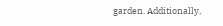garden. Additionally,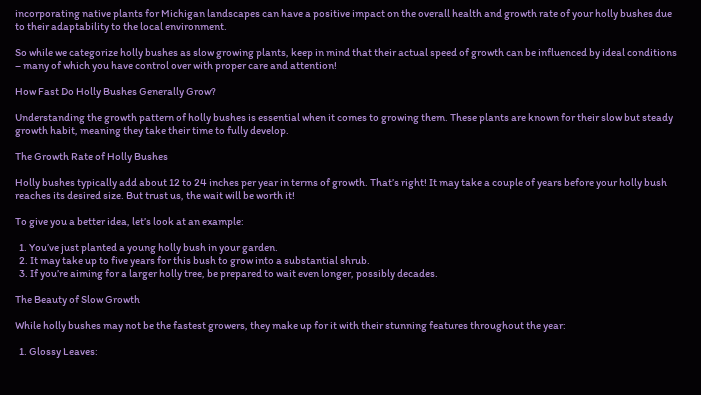incorporating native plants for Michigan landscapes can have a positive impact on the overall health and growth rate of your holly bushes due to their adaptability to the local environment.

So while we categorize holly bushes as slow growing plants, keep in mind that their actual speed of growth can be influenced by ideal conditions – many of which you have control over with proper care and attention!

How Fast Do Holly Bushes Generally Grow?

Understanding the growth pattern of holly bushes is essential when it comes to growing them. These plants are known for their slow but steady growth habit, meaning they take their time to fully develop.

The Growth Rate of Holly Bushes

Holly bushes typically add about 12 to 24 inches per year in terms of growth. That’s right! It may take a couple of years before your holly bush reaches its desired size. But trust us, the wait will be worth it!

To give you a better idea, let’s look at an example:

  1. You’ve just planted a young holly bush in your garden.
  2. It may take up to five years for this bush to grow into a substantial shrub.
  3. If you’re aiming for a larger holly tree, be prepared to wait even longer, possibly decades.

The Beauty of Slow Growth

While holly bushes may not be the fastest growers, they make up for it with their stunning features throughout the year:

  1. Glossy Leaves: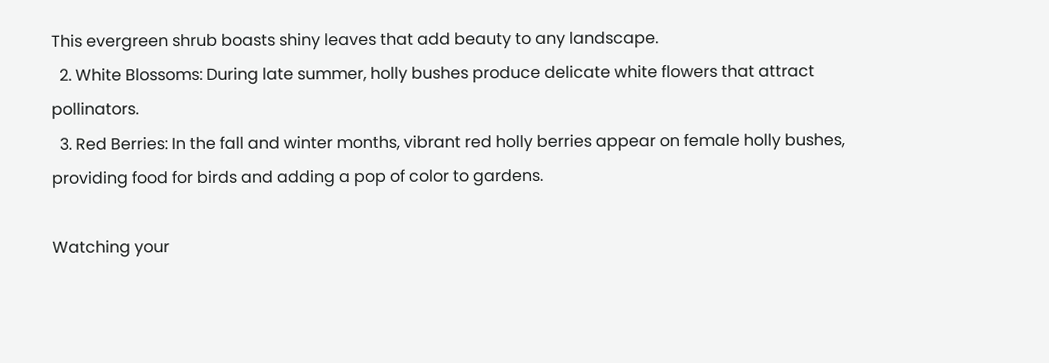This evergreen shrub boasts shiny leaves that add beauty to any landscape.
  2. White Blossoms: During late summer, holly bushes produce delicate white flowers that attract pollinators.
  3. Red Berries: In the fall and winter months, vibrant red holly berries appear on female holly bushes, providing food for birds and adding a pop of color to gardens.

Watching your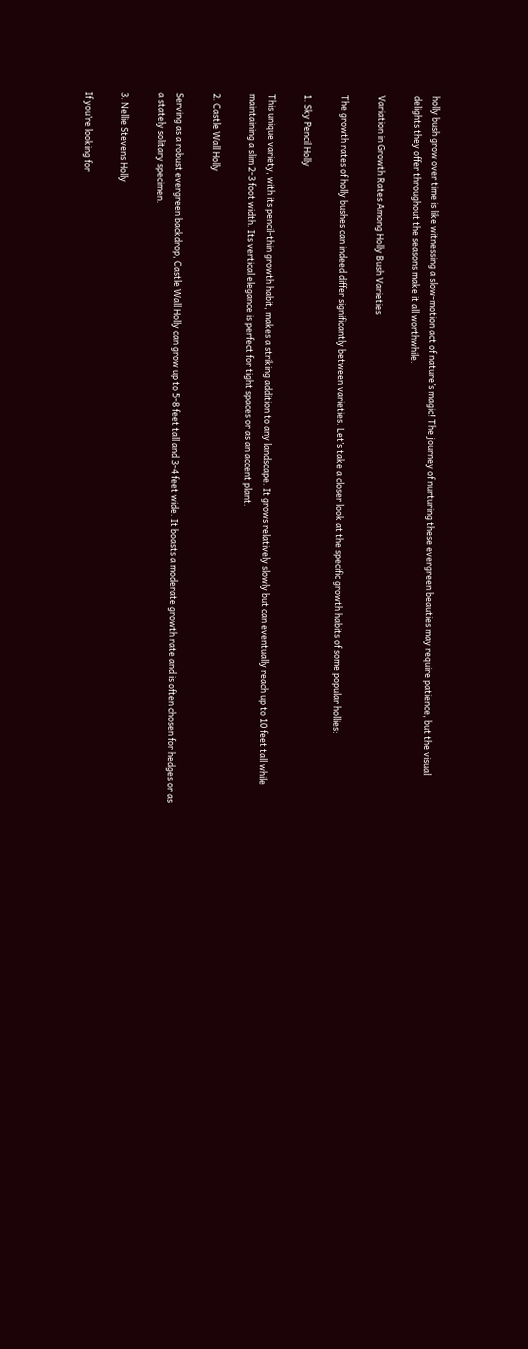holly bush grow over time is like witnessing a slow-motion act of nature’s magic! The journey of nurturing these evergreen beauties may require patience, but the visual delights they offer throughout the seasons make it all worthwhile.

Variation in Growth Rates Among Holly Bush Varieties

The growth rates of holly bushes can indeed differ significantly between varieties. Let’s take a closer look at the specific growth habits of some popular hollies:

1. Sky Pencil Holly

This unique variety, with its pencil-thin growth habit, makes a striking addition to any landscape. It grows relatively slowly but can eventually reach up to 10 feet tall while maintaining a slim 2-3 foot width. Its vertical elegance is perfect for tight spaces or as an accent plant.

2. Castle Wall Holly

Serving as a robust evergreen backdrop, Castle Wall Holly can grow up to 5-8 feet tall and 3-4 feet wide. It boasts a moderate growth rate and is often chosen for hedges or as a stately solitary specimen.

3. Nellie Stevens Holly

If you’re looking for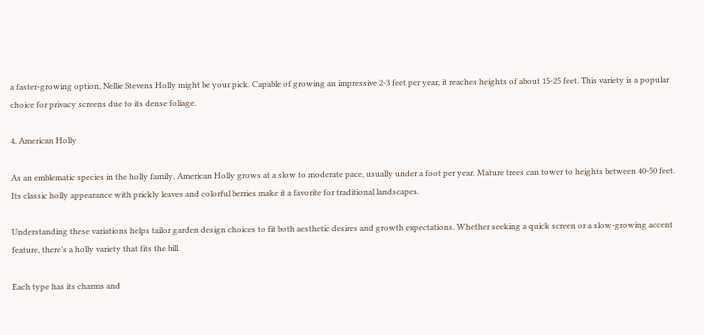a faster-growing option, Nellie Stevens Holly might be your pick. Capable of growing an impressive 2-3 feet per year, it reaches heights of about 15-25 feet. This variety is a popular choice for privacy screens due to its dense foliage.

4. American Holly

As an emblematic species in the holly family, American Holly grows at a slow to moderate pace, usually under a foot per year. Mature trees can tower to heights between 40-50 feet. Its classic holly appearance with prickly leaves and colorful berries make it a favorite for traditional landscapes.

Understanding these variations helps tailor garden design choices to fit both aesthetic desires and growth expectations. Whether seeking a quick screen or a slow-growing accent feature, there’s a holly variety that fits the bill.

Each type has its charms and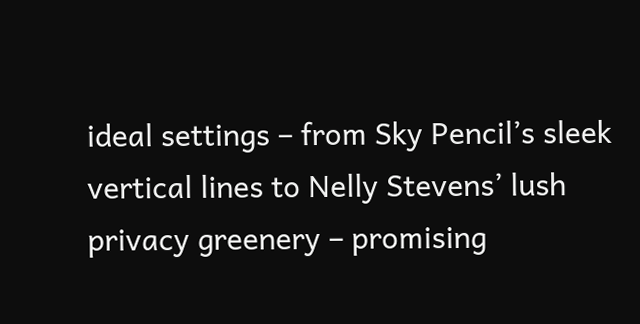ideal settings – from Sky Pencil’s sleek vertical lines to Nelly Stevens’ lush privacy greenery – promising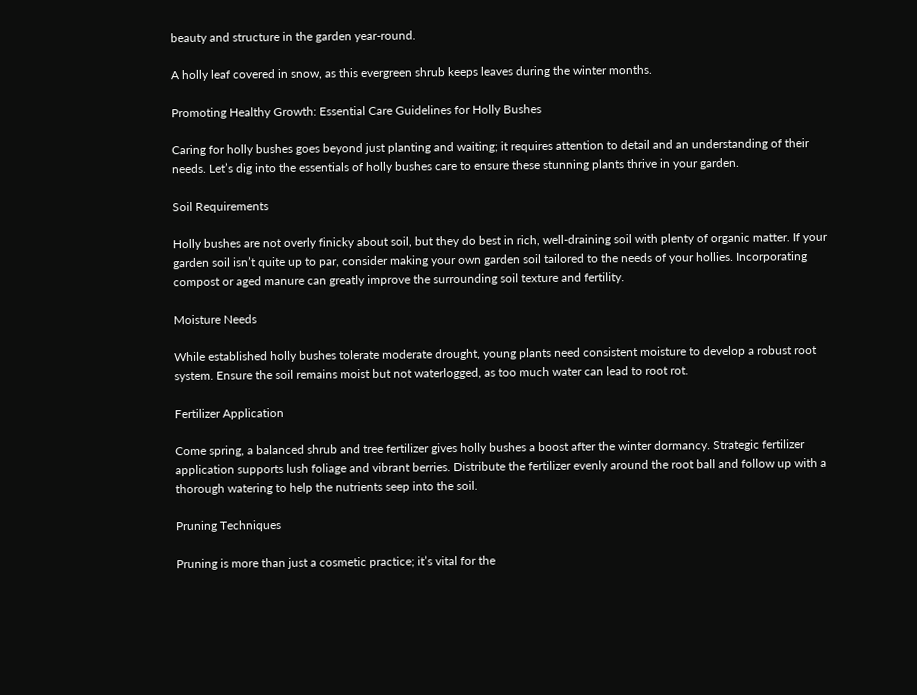beauty and structure in the garden year-round.

A holly leaf covered in snow, as this evergreen shrub keeps leaves during the winter months.

Promoting Healthy Growth: Essential Care Guidelines for Holly Bushes

Caring for holly bushes goes beyond just planting and waiting; it requires attention to detail and an understanding of their needs. Let’s dig into the essentials of holly bushes care to ensure these stunning plants thrive in your garden.

Soil Requirements

Holly bushes are not overly finicky about soil, but they do best in rich, well-draining soil with plenty of organic matter. If your garden soil isn’t quite up to par, consider making your own garden soil tailored to the needs of your hollies. Incorporating compost or aged manure can greatly improve the surrounding soil texture and fertility.

Moisture Needs

While established holly bushes tolerate moderate drought, young plants need consistent moisture to develop a robust root system. Ensure the soil remains moist but not waterlogged, as too much water can lead to root rot.

Fertilizer Application

Come spring, a balanced shrub and tree fertilizer gives holly bushes a boost after the winter dormancy. Strategic fertilizer application supports lush foliage and vibrant berries. Distribute the fertilizer evenly around the root ball and follow up with a thorough watering to help the nutrients seep into the soil.

Pruning Techniques

Pruning is more than just a cosmetic practice; it’s vital for the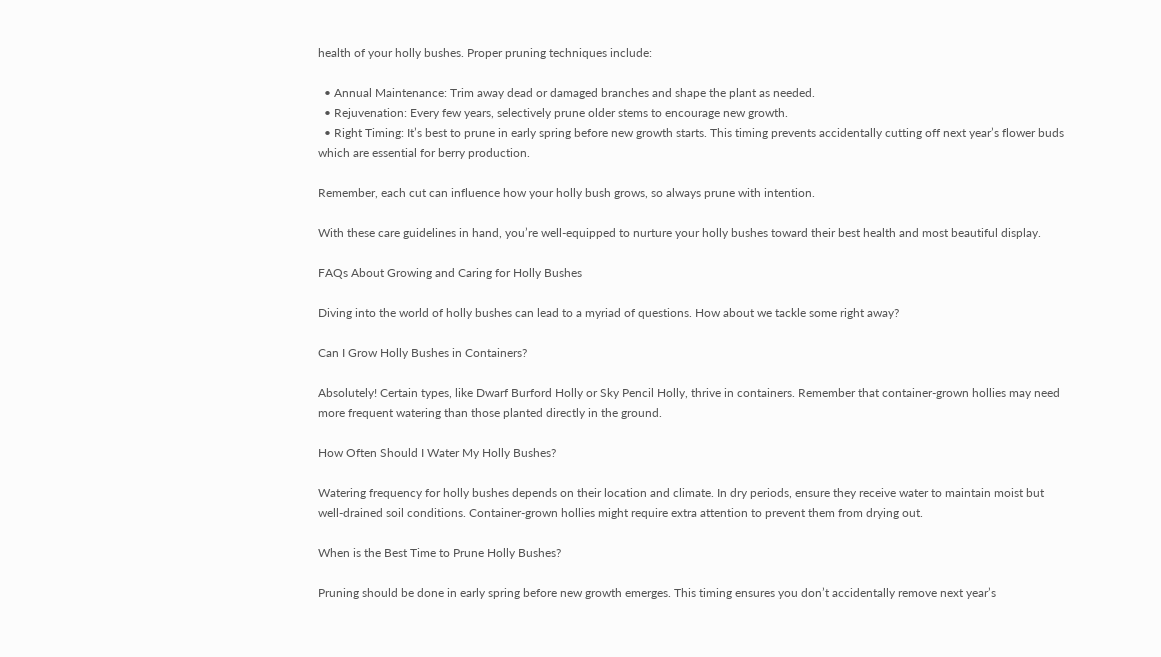health of your holly bushes. Proper pruning techniques include:

  • Annual Maintenance: Trim away dead or damaged branches and shape the plant as needed.
  • Rejuvenation: Every few years, selectively prune older stems to encourage new growth.
  • Right Timing: It’s best to prune in early spring before new growth starts. This timing prevents accidentally cutting off next year’s flower buds which are essential for berry production.

Remember, each cut can influence how your holly bush grows, so always prune with intention.

With these care guidelines in hand, you’re well-equipped to nurture your holly bushes toward their best health and most beautiful display.

FAQs About Growing and Caring for Holly Bushes

Diving into the world of holly bushes can lead to a myriad of questions. How about we tackle some right away?

Can I Grow Holly Bushes in Containers?

Absolutely! Certain types, like Dwarf Burford Holly or Sky Pencil Holly, thrive in containers. Remember that container-grown hollies may need more frequent watering than those planted directly in the ground.

How Often Should I Water My Holly Bushes?

Watering frequency for holly bushes depends on their location and climate. In dry periods, ensure they receive water to maintain moist but well-drained soil conditions. Container-grown hollies might require extra attention to prevent them from drying out.

When is the Best Time to Prune Holly Bushes?

Pruning should be done in early spring before new growth emerges. This timing ensures you don’t accidentally remove next year’s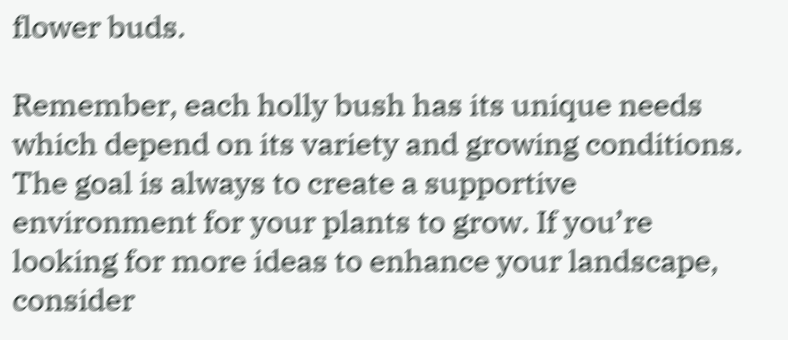flower buds.

Remember, each holly bush has its unique needs which depend on its variety and growing conditions. The goal is always to create a supportive environment for your plants to grow. If you’re looking for more ideas to enhance your landscape, consider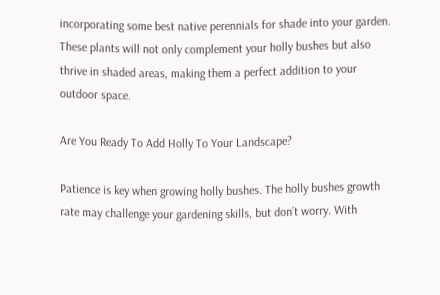incorporating some best native perennials for shade into your garden. These plants will not only complement your holly bushes but also thrive in shaded areas, making them a perfect addition to your outdoor space.

Are You Ready To Add Holly To Your Landscape?

Patience is key when growing holly bushes. The holly bushes growth rate may challenge your gardening skills, but don’t worry. With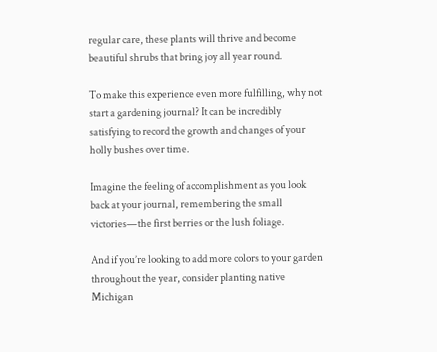regular care, these plants will thrive and become beautiful shrubs that bring joy all year round.

To make this experience even more fulfilling, why not start a gardening journal? It can be incredibly satisfying to record the growth and changes of your holly bushes over time.

Imagine the feeling of accomplishment as you look back at your journal, remembering the small victories—the first berries or the lush foliage.

And if you’re looking to add more colors to your garden throughout the year, consider planting native Michigan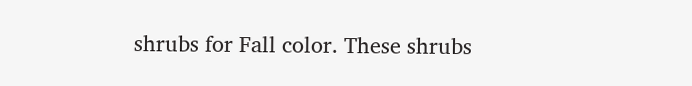shrubs for Fall color. These shrubs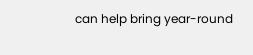can help bring year-round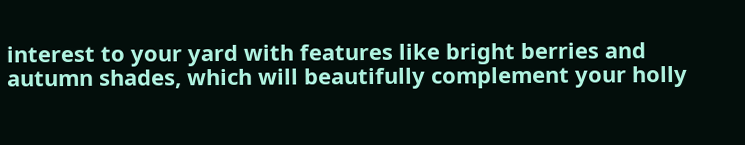interest to your yard with features like bright berries and autumn shades, which will beautifully complement your holly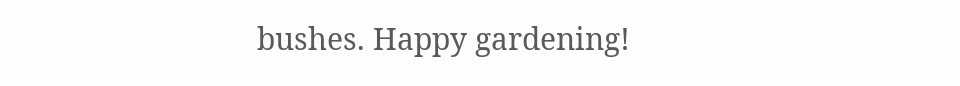bushes. Happy gardening!